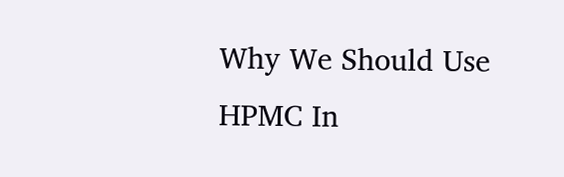Why We Should Use HPMC In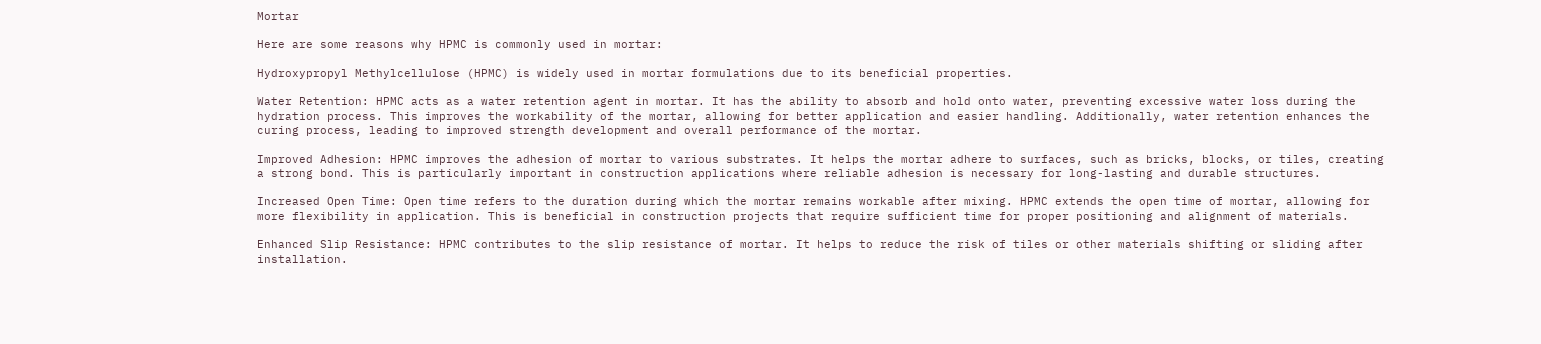Mortar

Here are some reasons why HPMC is commonly used in mortar:

Hydroxypropyl Methylcellulose (HPMC) is widely used in mortar formulations due to its beneficial properties.

Water Retention: HPMC acts as a water retention agent in mortar. It has the ability to absorb and hold onto water, preventing excessive water loss during the hydration process. This improves the workability of the mortar, allowing for better application and easier handling. Additionally, water retention enhances the curing process, leading to improved strength development and overall performance of the mortar.

Improved Adhesion: HPMC improves the adhesion of mortar to various substrates. It helps the mortar adhere to surfaces, such as bricks, blocks, or tiles, creating a strong bond. This is particularly important in construction applications where reliable adhesion is necessary for long-lasting and durable structures.

Increased Open Time: Open time refers to the duration during which the mortar remains workable after mixing. HPMC extends the open time of mortar, allowing for more flexibility in application. This is beneficial in construction projects that require sufficient time for proper positioning and alignment of materials.

Enhanced Slip Resistance: HPMC contributes to the slip resistance of mortar. It helps to reduce the risk of tiles or other materials shifting or sliding after installation.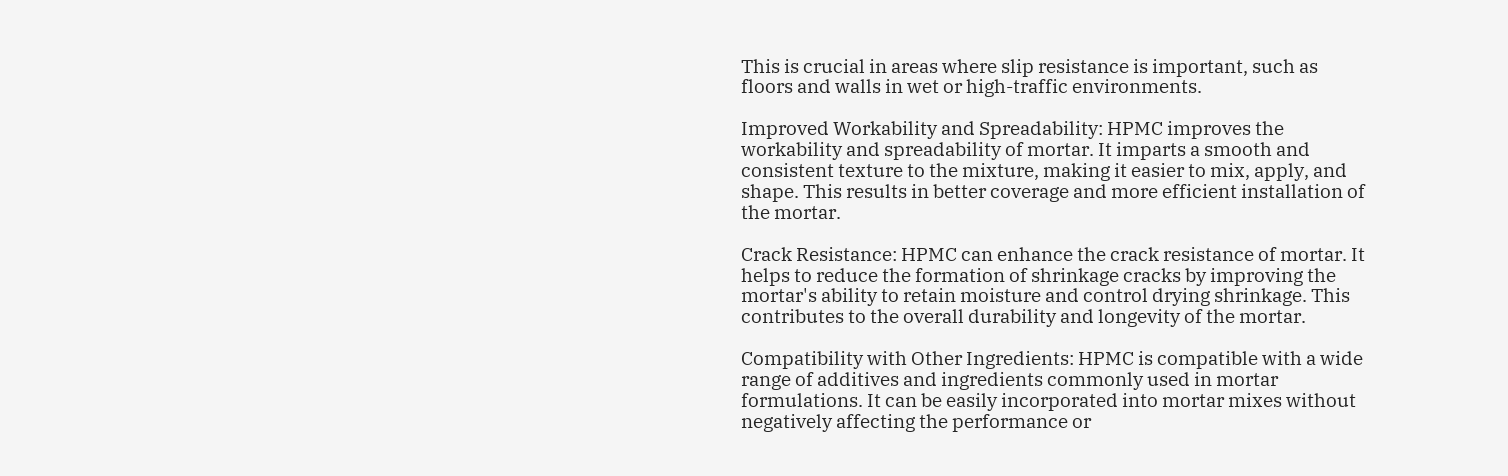This is crucial in areas where slip resistance is important, such as floors and walls in wet or high-traffic environments.

Improved Workability and Spreadability: HPMC improves the workability and spreadability of mortar. It imparts a smooth and consistent texture to the mixture, making it easier to mix, apply, and shape. This results in better coverage and more efficient installation of the mortar.

Crack Resistance: HPMC can enhance the crack resistance of mortar. It helps to reduce the formation of shrinkage cracks by improving the mortar's ability to retain moisture and control drying shrinkage. This contributes to the overall durability and longevity of the mortar.

Compatibility with Other Ingredients: HPMC is compatible with a wide range of additives and ingredients commonly used in mortar formulations. It can be easily incorporated into mortar mixes without negatively affecting the performance or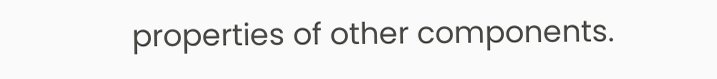properties of other components.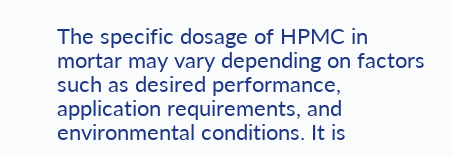The specific dosage of HPMC in mortar may vary depending on factors such as desired performance, application requirements, and environmental conditions. It is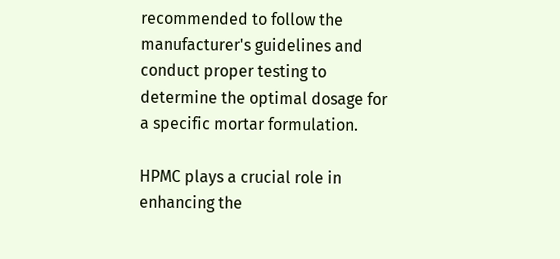recommended to follow the manufacturer's guidelines and conduct proper testing to determine the optimal dosage for a specific mortar formulation.

HPMC plays a crucial role in enhancing the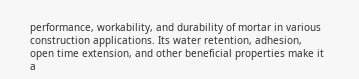performance, workability, and durability of mortar in various construction applications. Its water retention, adhesion, open time extension, and other beneficial properties make it a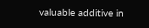valuable additive in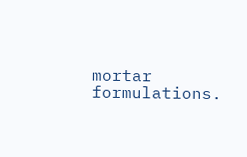mortar formulations.